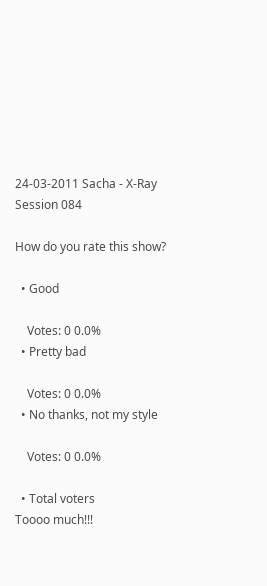24-03-2011 Sacha - X-Ray Session 084

How do you rate this show?

  • Good

    Votes: 0 0.0%
  • Pretty bad

    Votes: 0 0.0%
  • No thanks, not my style

    Votes: 0 0.0%

  • Total voters
Toooo much!!!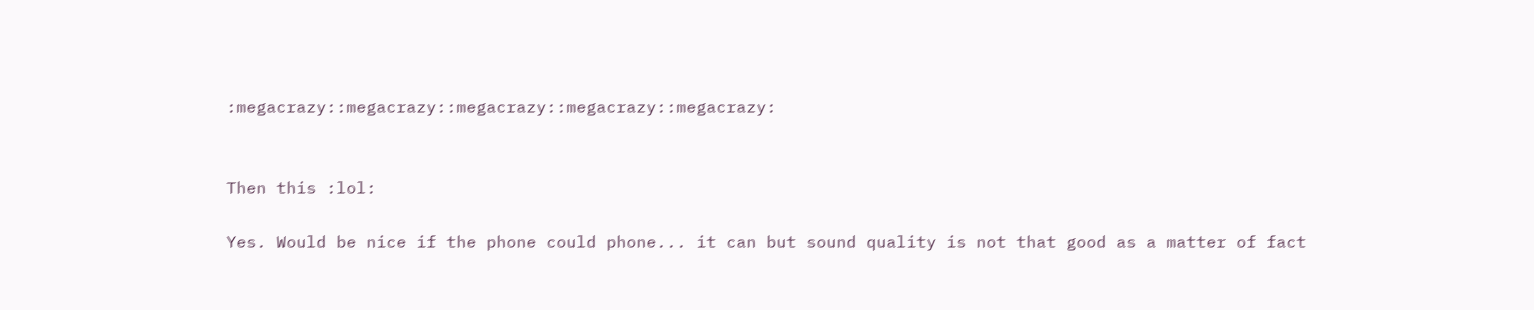:megacrazy::megacrazy::megacrazy::megacrazy::megacrazy:


Then this :lol:

Yes. Would be nice if the phone could phone... it can but sound quality is not that good as a matter of fact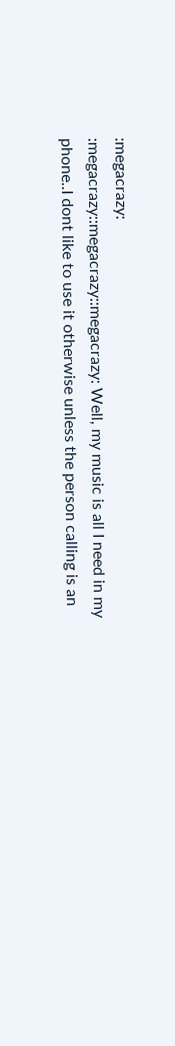:megacrazy:
:megacrazy::megacrazy::megacrazy: Well, my music is all I need in my phone..I dont like to use it otherwise unless the person calling is an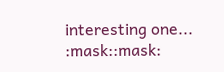interesting one... :mask::mask: